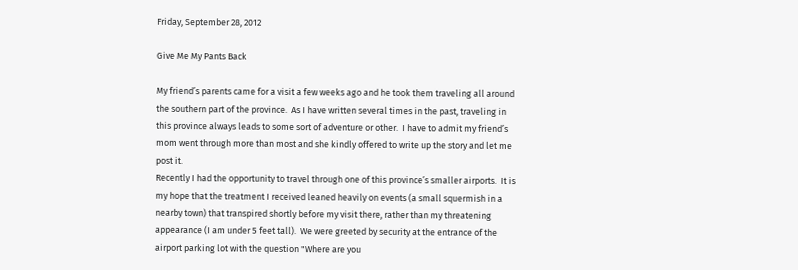Friday, September 28, 2012

Give Me My Pants Back

My friend’s parents came for a visit a few weeks ago and he took them traveling all around the southern part of the province.  As I have written several times in the past, traveling in this province always leads to some sort of adventure or other.  I have to admit my friend’s mom went through more than most and she kindly offered to write up the story and let me post it.
Recently I had the opportunity to travel through one of this province’s smaller airports.  It is my hope that the treatment I received leaned heavily on events (a small squermish in a nearby town) that transpired shortly before my visit there, rather than my threatening appearance (I am under 5 feet tall).  We were greeted by security at the entrance of the airport parking lot with the question "Where are you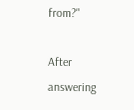from?"

After answering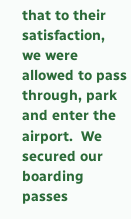that to their satisfaction, we were allowed to pass through, park and enter the airport.  We secured our boarding passes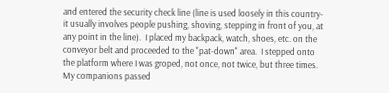and entered the security check line (line is used loosely in this country-it usually involves people pushing, shoving, stepping in front of you, at any point in the line).  I placed my backpack, watch, shoes, etc. on the conveyor belt and proceeded to the "pat-down" area.  I stepped onto the platform where I was groped, not once, not twice, but three times.  My companions passed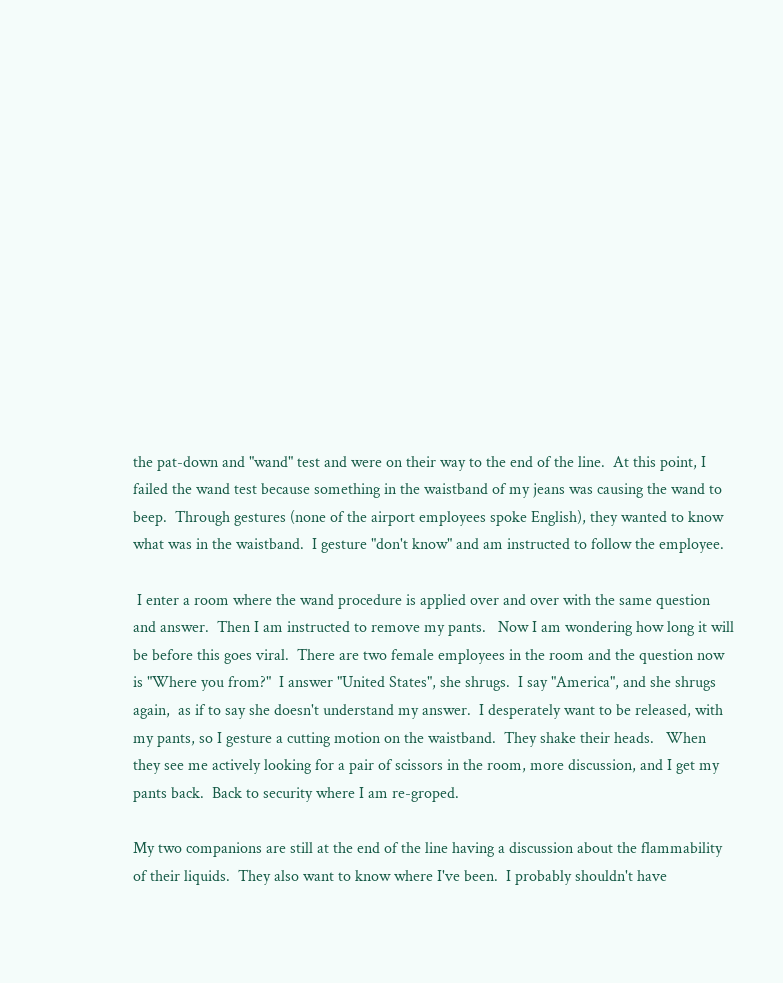the pat-down and "wand" test and were on their way to the end of the line.  At this point, I failed the wand test because something in the waistband of my jeans was causing the wand to beep.  Through gestures (none of the airport employees spoke English), they wanted to know what was in the waistband.  I gesture "don't know" and am instructed to follow the employee.

 I enter a room where the wand procedure is applied over and over with the same question and answer.  Then I am instructed to remove my pants.   Now I am wondering how long it will be before this goes viral.  There are two female employees in the room and the question now is "Where you from?"  I answer "United States", she shrugs.  I say "America", and she shrugs again,  as if to say she doesn't understand my answer.  I desperately want to be released, with my pants, so I gesture a cutting motion on the waistband.  They shake their heads.   When they see me actively looking for a pair of scissors in the room, more discussion, and I get my pants back.  Back to security where I am re-groped.

My two companions are still at the end of the line having a discussion about the flammability of their liquids.  They also want to know where I've been.  I probably shouldn't have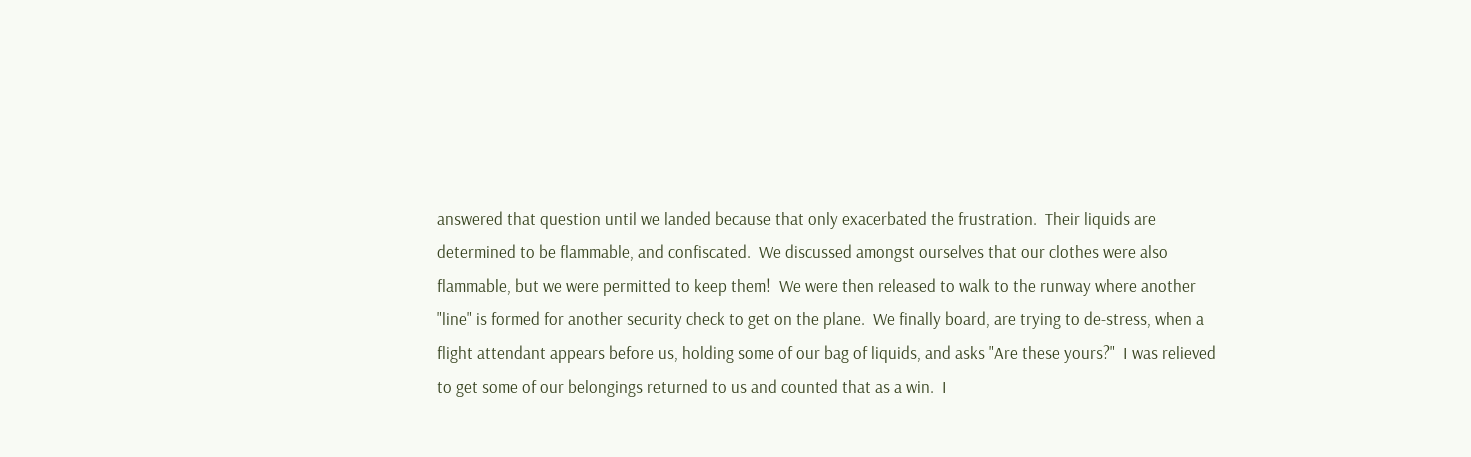answered that question until we landed because that only exacerbated the frustration.  Their liquids are determined to be flammable, and confiscated.  We discussed amongst ourselves that our clothes were also flammable, but we were permitted to keep them!  We were then released to walk to the runway where another "line" is formed for another security check to get on the plane.  We finally board, are trying to de-stress, when a flight attendant appears before us, holding some of our bag of liquids, and asks "Are these yours?"  I was relieved to get some of our belongings returned to us and counted that as a win.  I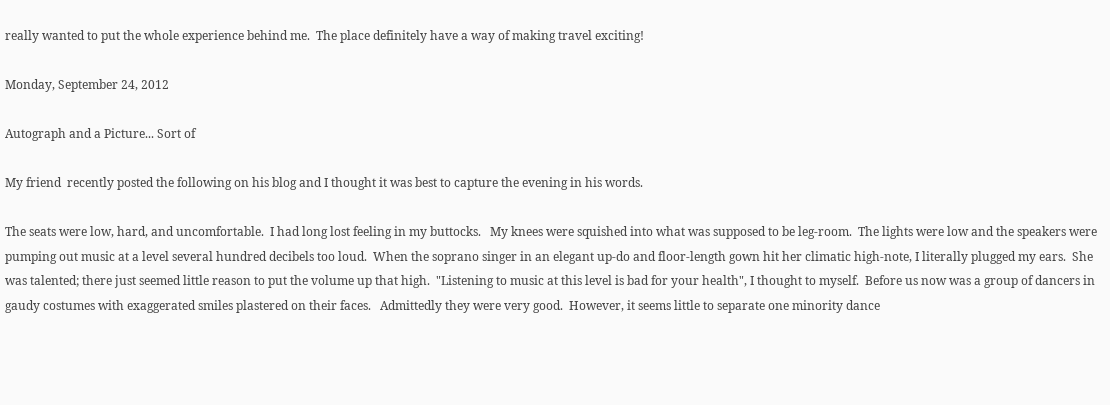really wanted to put the whole experience behind me.  The place definitely have a way of making travel exciting!

Monday, September 24, 2012

Autograph and a Picture... Sort of

My friend  recently posted the following on his blog and I thought it was best to capture the evening in his words.

The seats were low, hard, and uncomfortable.  I had long lost feeling in my buttocks.   My knees were squished into what was supposed to be leg-room.  The lights were low and the speakers were pumping out music at a level several hundred decibels too loud.  When the soprano singer in an elegant up-do and floor-length gown hit her climatic high-note, I literally plugged my ears.  She was talented; there just seemed little reason to put the volume up that high.  "Listening to music at this level is bad for your health", I thought to myself.  Before us now was a group of dancers in gaudy costumes with exaggerated smiles plastered on their faces.   Admittedly they were very good.  However, it seems little to separate one minority dance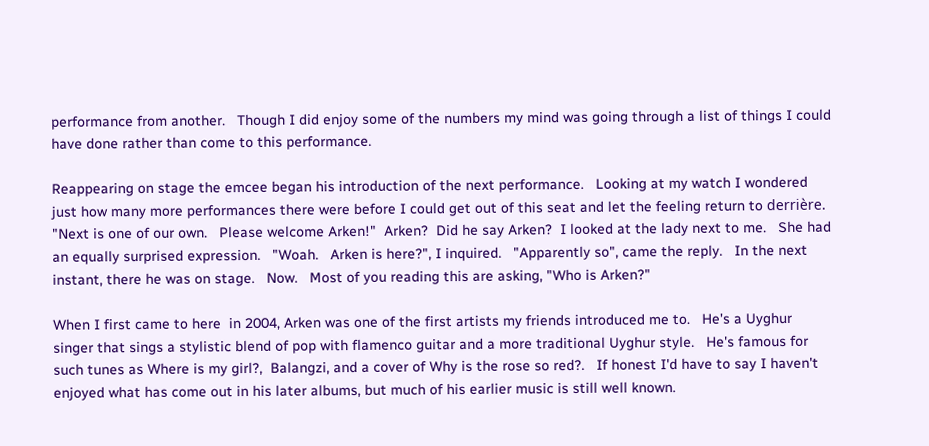performance from another.   Though I did enjoy some of the numbers my mind was going through a list of things I could have done rather than come to this performance.

Reappearing on stage the emcee began his introduction of the next performance.   Looking at my watch I wondered just how many more performances there were before I could get out of this seat and let the feeling return to derrière.   "Next is one of our own.   Please welcome Arken!"  Arken?  Did he say Arken?  I looked at the lady next to me.   She had an equally surprised expression.   "Woah.   Arken is here?", I inquired.   "Apparently so", came the reply.   In the next instant, there he was on stage.   Now.   Most of you reading this are asking, "Who is Arken?"

When I first came to here  in 2004, Arken was one of the first artists my friends introduced me to.   He's a Uyghur singer that sings a stylistic blend of pop with flamenco guitar and a more traditional Uyghur style.   He's famous for such tunes as Where is my girl?,  Balangzi, and a cover of Why is the rose so red?.   If honest I'd have to say I haven't enjoyed what has come out in his later albums, but much of his earlier music is still well known.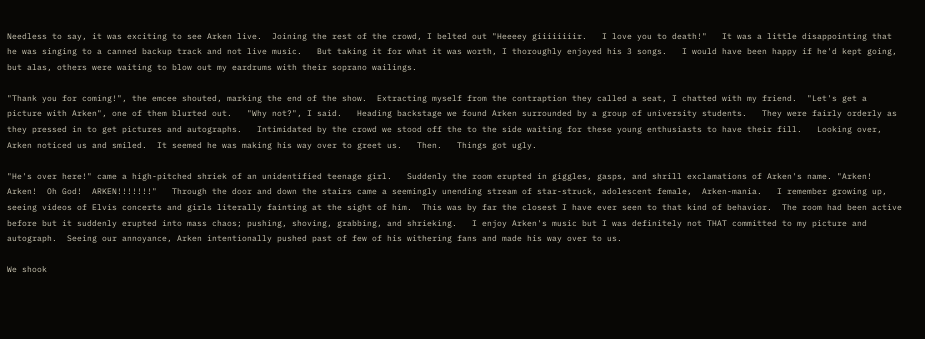Needless to say, it was exciting to see Arken live.  Joining the rest of the crowd, I belted out "Heeeey giiiiiiiir.   I love you to death!"   It was a little disappointing that he was singing to a canned backup track and not live music.   But taking it for what it was worth, I thoroughly enjoyed his 3 songs.   I would have been happy if he'd kept going, but alas, others were waiting to blow out my eardrums with their soprano wailings.

"Thank you for coming!", the emcee shouted, marking the end of the show.  Extracting myself from the contraption they called a seat, I chatted with my friend.  "Let's get a picture with Arken", one of them blurted out.   "Why not?", I said.   Heading backstage we found Arken surrounded by a group of university students.   They were fairly orderly as they pressed in to get pictures and autographs.   Intimidated by the crowd we stood off the to the side waiting for these young enthusiasts to have their fill.   Looking over, Arken noticed us and smiled.  It seemed he was making his way over to greet us.   Then.   Things got ugly.

"He's over here!" came a high-pitched shriek of an unidentified teenage girl.   Suddenly the room erupted in giggles, gasps, and shrill exclamations of Arken's name. "Arken!  Arken!  Oh God!  ARKEN!!!!!!!"   Through the door and down the stairs came a seemingly unending stream of star-struck, adolescent female,  Arken-mania.   I remember growing up, seeing videos of Elvis concerts and girls literally fainting at the sight of him.  This was by far the closest I have ever seen to that kind of behavior.  The room had been active before but it suddenly erupted into mass chaos; pushing, shoving, grabbing, and shrieking.   I enjoy Arken's music but I was definitely not THAT committed to my picture and autograph.  Seeing our annoyance, Arken intentionally pushed past of few of his withering fans and made his way over to us.

We shook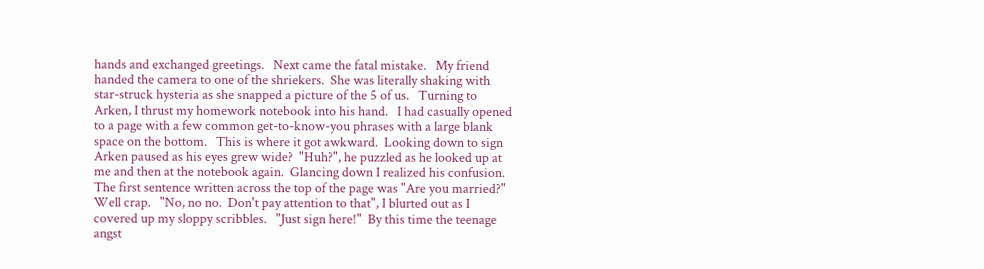hands and exchanged greetings.   Next came the fatal mistake.   My friend handed the camera to one of the shriekers.  She was literally shaking with star-struck hysteria as she snapped a picture of the 5 of us.   Turning to Arken, I thrust my homework notebook into his hand.   I had casually opened to a page with a few common get-to-know-you phrases with a large blank space on the bottom.   This is where it got awkward.  Looking down to sign Arken paused as his eyes grew wide?  "Huh?", he puzzled as he looked up at me and then at the notebook again.  Glancing down I realized his confusion.   The first sentence written across the top of the page was "Are you married?"   Well crap.   "No, no no.  Don't pay attention to that", I blurted out as I covered up my sloppy scribbles.   "Just sign here!"  By this time the teenage angst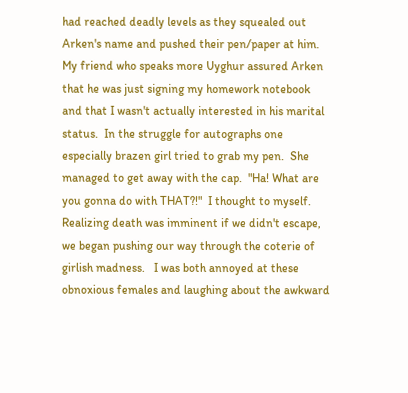had reached deadly levels as they squealed out Arken's name and pushed their pen/paper at him.    My friend who speaks more Uyghur assured Arken that he was just signing my homework notebook and that I wasn't actually interested in his marital status.  In the struggle for autographs one especially brazen girl tried to grab my pen.  She managed to get away with the cap.  "Ha! What are you gonna do with THAT?!"  I thought to myself.   Realizing death was imminent if we didn't escape, we began pushing our way through the coterie of girlish madness.   I was both annoyed at these obnoxious females and laughing about the awkward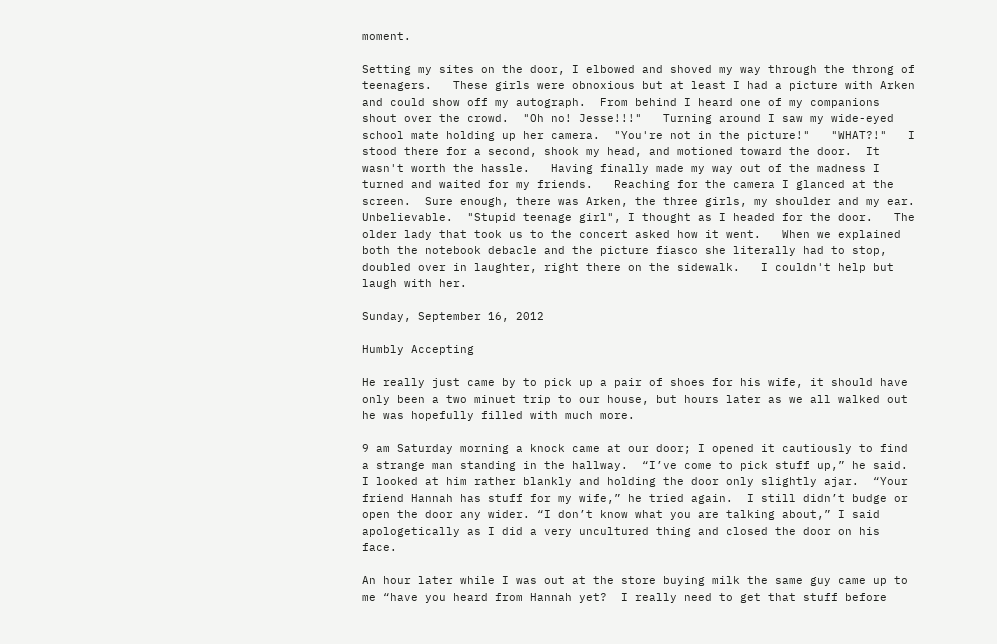moment.

Setting my sites on the door, I elbowed and shoved my way through the throng of teenagers.   These girls were obnoxious but at least I had a picture with Arken and could show off my autograph.  From behind I heard one of my companions shout over the crowd.  "Oh no! Jesse!!!"   Turning around I saw my wide-eyed school mate holding up her camera.  "You're not in the picture!"   "WHAT?!"   I stood there for a second, shook my head, and motioned toward the door.  It wasn't worth the hassle.   Having finally made my way out of the madness I turned and waited for my friends.   Reaching for the camera I glanced at the screen.  Sure enough, there was Arken, the three girls, my shoulder and my ear.  Unbelievable.  "Stupid teenage girl", I thought as I headed for the door.   The older lady that took us to the concert asked how it went.   When we explained both the notebook debacle and the picture fiasco she literally had to stop, doubled over in laughter, right there on the sidewalk.   I couldn't help but laugh with her.

Sunday, September 16, 2012

Humbly Accepting

He really just came by to pick up a pair of shoes for his wife, it should have only been a two minuet trip to our house, but hours later as we all walked out he was hopefully filled with much more.

9 am Saturday morning a knock came at our door; I opened it cautiously to find a strange man standing in the hallway.  “I’ve come to pick stuff up,” he said.  I looked at him rather blankly and holding the door only slightly ajar.  “Your friend Hannah has stuff for my wife,” he tried again.  I still didn’t budge or open the door any wider. “I don’t know what you are talking about,” I said apologetically as I did a very uncultured thing and closed the door on his face.

An hour later while I was out at the store buying milk the same guy came up to me “have you heard from Hannah yet?  I really need to get that stuff before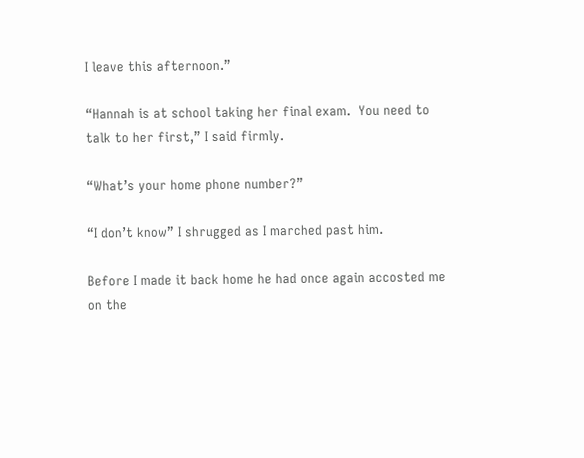I leave this afternoon.”

“Hannah is at school taking her final exam.  You need to talk to her first,” I said firmly.

“What’s your home phone number?”

“I don’t know” I shrugged as I marched past him.

Before I made it back home he had once again accosted me on the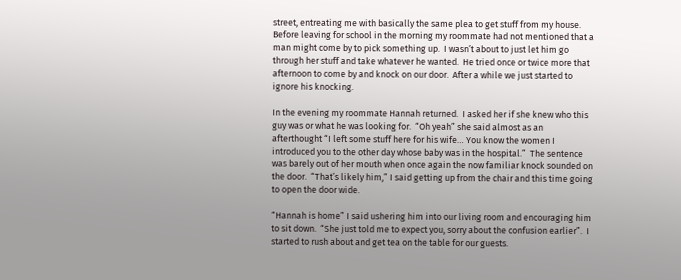street, entreating me with basically the same plea to get stuff from my house.  Before leaving for school in the morning my roommate had not mentioned that a man might come by to pick something up.  I wasn’t about to just let him go through her stuff and take whatever he wanted.  He tried once or twice more that afternoon to come by and knock on our door.  After a while we just started to ignore his knocking.

In the evening my roommate Hannah returned.  I asked her if she knew who this guy was or what he was looking for.  “Oh yeah” she said almost as an afterthought “I left some stuff here for his wife… You know the women I introduced you to the other day whose baby was in the hospital.”  The sentence was barely out of her mouth when once again the now familiar knock sounded on the door.  “That’s likely him,” I said getting up from the chair and this time going to open the door wide.

“Hannah is home” I said ushering him into our living room and encouraging him to sit down.  “She just told me to expect you, sorry about the confusion earlier”.  I started to rush about and get tea on the table for our guests.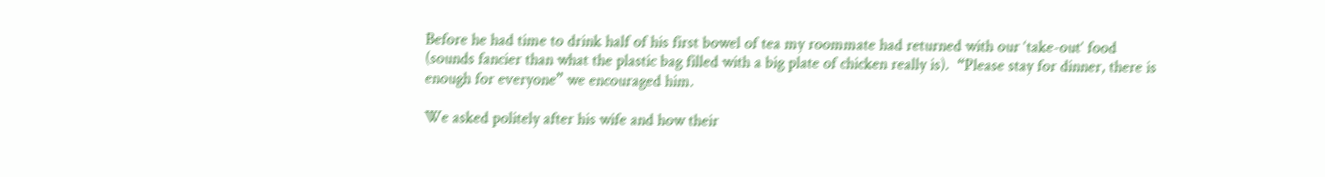Before he had time to drink half of his first bowel of tea my roommate had returned with our ‘take-out’ food (sounds fancier than what the plastic bag filled with a big plate of chicken really is).  “Please stay for dinner, there is enough for everyone” we encouraged him.

We asked politely after his wife and how their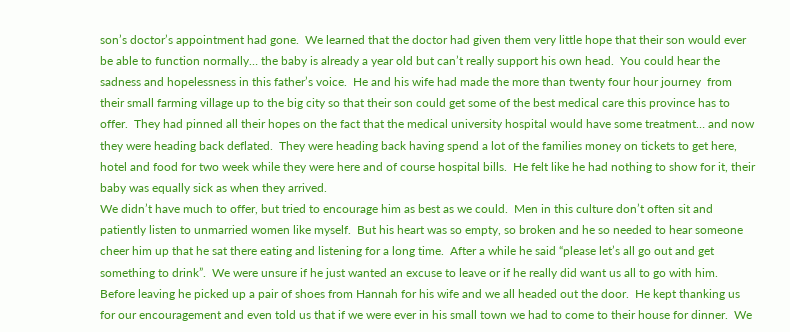son’s doctor’s appointment had gone.  We learned that the doctor had given them very little hope that their son would ever be able to function normally… the baby is already a year old but can’t really support his own head.  You could hear the sadness and hopelessness in this father’s voice.  He and his wife had made the more than twenty four hour journey  from their small farming village up to the big city so that their son could get some of the best medical care this province has to offer.  They had pinned all their hopes on the fact that the medical university hospital would have some treatment… and now they were heading back deflated.  They were heading back having spend a lot of the families money on tickets to get here, hotel and food for two week while they were here and of course hospital bills.  He felt like he had nothing to show for it, their baby was equally sick as when they arrived.
We didn’t have much to offer, but tried to encourage him as best as we could.  Men in this culture don’t often sit and patiently listen to unmarried women like myself.  But his heart was so empty, so broken and he so needed to hear someone cheer him up that he sat there eating and listening for a long time.  After a while he said “please let’s all go out and get something to drink”.  We were unsure if he just wanted an excuse to leave or if he really did want us all to go with him.  Before leaving he picked up a pair of shoes from Hannah for his wife and we all headed out the door.  He kept thanking us for our encouragement and even told us that if we were ever in his small town we had to come to their house for dinner.  We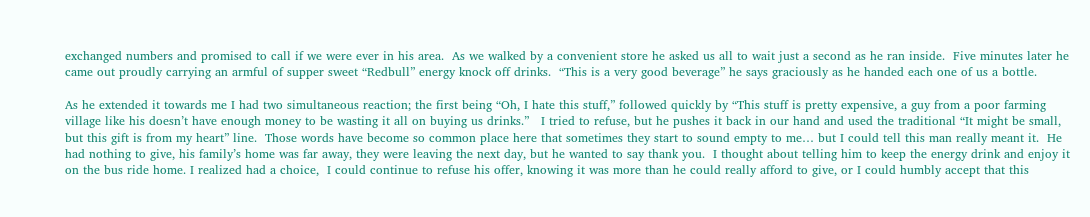exchanged numbers and promised to call if we were ever in his area.  As we walked by a convenient store he asked us all to wait just a second as he ran inside.  Five minutes later he came out proudly carrying an armful of supper sweet “Redbull” energy knock off drinks.  “This is a very good beverage” he says graciously as he handed each one of us a bottle.

As he extended it towards me I had two simultaneous reaction; the first being “Oh, I hate this stuff,” followed quickly by “This stuff is pretty expensive, a guy from a poor farming village like his doesn’t have enough money to be wasting it all on buying us drinks.”   I tried to refuse, but he pushes it back in our hand and used the traditional “It might be small, but this gift is from my heart” line.  Those words have become so common place here that sometimes they start to sound empty to me… but I could tell this man really meant it.  He had nothing to give, his family’s home was far away, they were leaving the next day, but he wanted to say thank you.  I thought about telling him to keep the energy drink and enjoy it on the bus ride home. I realized had a choice,  I could continue to refuse his offer, knowing it was more than he could really afford to give, or I could humbly accept that this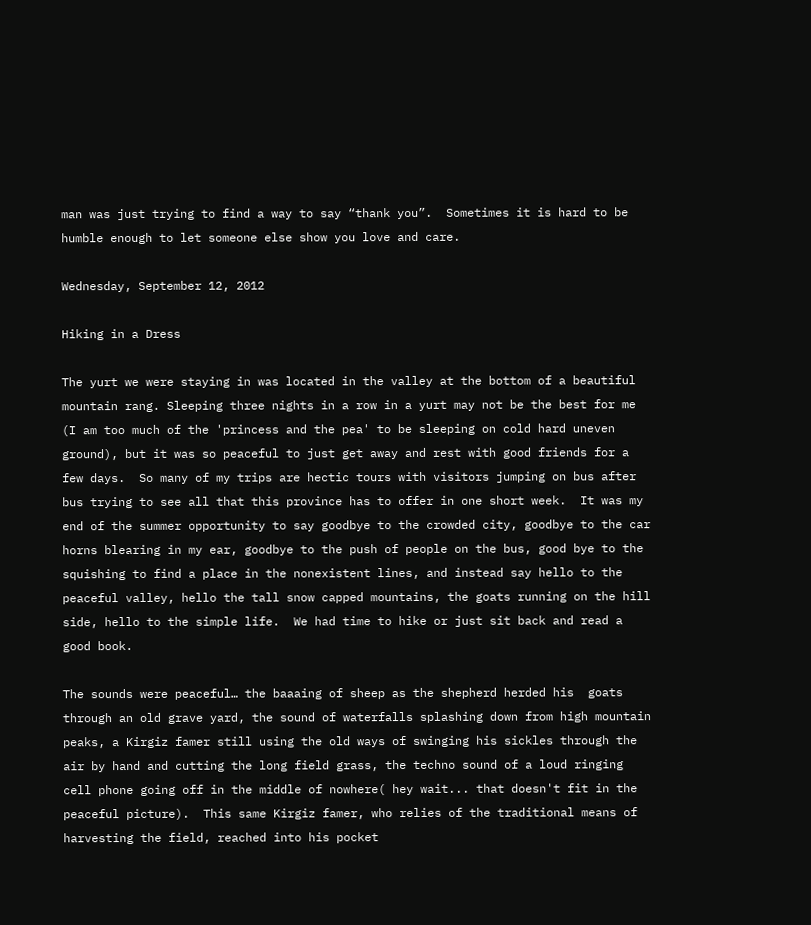man was just trying to find a way to say “thank you”.  Sometimes it is hard to be humble enough to let someone else show you love and care.

Wednesday, September 12, 2012

Hiking in a Dress

The yurt we were staying in was located in the valley at the bottom of a beautiful mountain rang. Sleeping three nights in a row in a yurt may not be the best for me (I am too much of the 'princess and the pea' to be sleeping on cold hard uneven ground), but it was so peaceful to just get away and rest with good friends for a few days.  So many of my trips are hectic tours with visitors jumping on bus after bus trying to see all that this province has to offer in one short week.  It was my end of the summer opportunity to say goodbye to the crowded city, goodbye to the car horns blearing in my ear, goodbye to the push of people on the bus, good bye to the squishing to find a place in the nonexistent lines, and instead say hello to the peaceful valley, hello the tall snow capped mountains, the goats running on the hill side, hello to the simple life.  We had time to hike or just sit back and read a good book.

The sounds were peaceful… the baaaing of sheep as the shepherd herded his  goats through an old grave yard, the sound of waterfalls splashing down from high mountain peaks, a Kirgiz famer still using the old ways of swinging his sickles through the air by hand and cutting the long field grass, the techno sound of a loud ringing cell phone going off in the middle of nowhere( hey wait... that doesn't fit in the peaceful picture).  This same Kirgiz famer, who relies of the traditional means of harvesting the field, reached into his pocket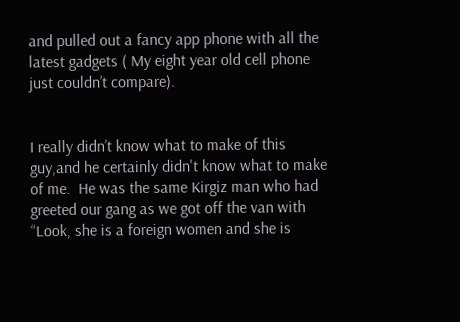and pulled out a fancy app phone with all the latest gadgets ( My eight year old cell phone just couldn’t compare).


I really didn’t know what to make of this guy,and he certainly didn't know what to make of me.  He was the same Kirgiz man who had greeted our gang as we got off the van with  “Look, she is a foreign women and she is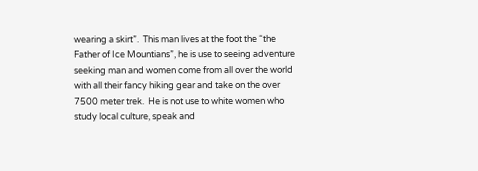wearing a skirt”.  This man lives at the foot the “the Father of Ice Mountians”, he is use to seeing adventure seeking man and women come from all over the world with all their fancy hiking gear and take on the over 7500 meter trek.  He is not use to white women who study local culture, speak and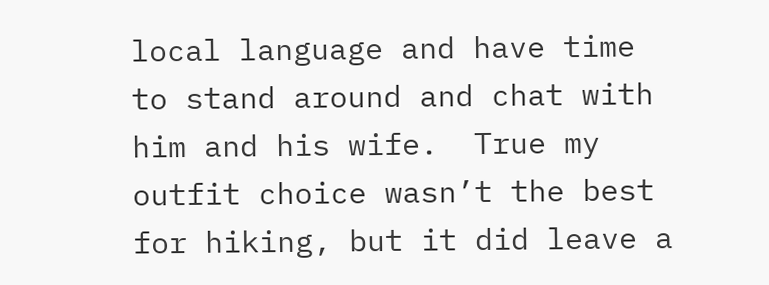local language and have time to stand around and chat with him and his wife.  True my outfit choice wasn’t the best for hiking, but it did leave a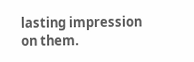lasting impression on them.